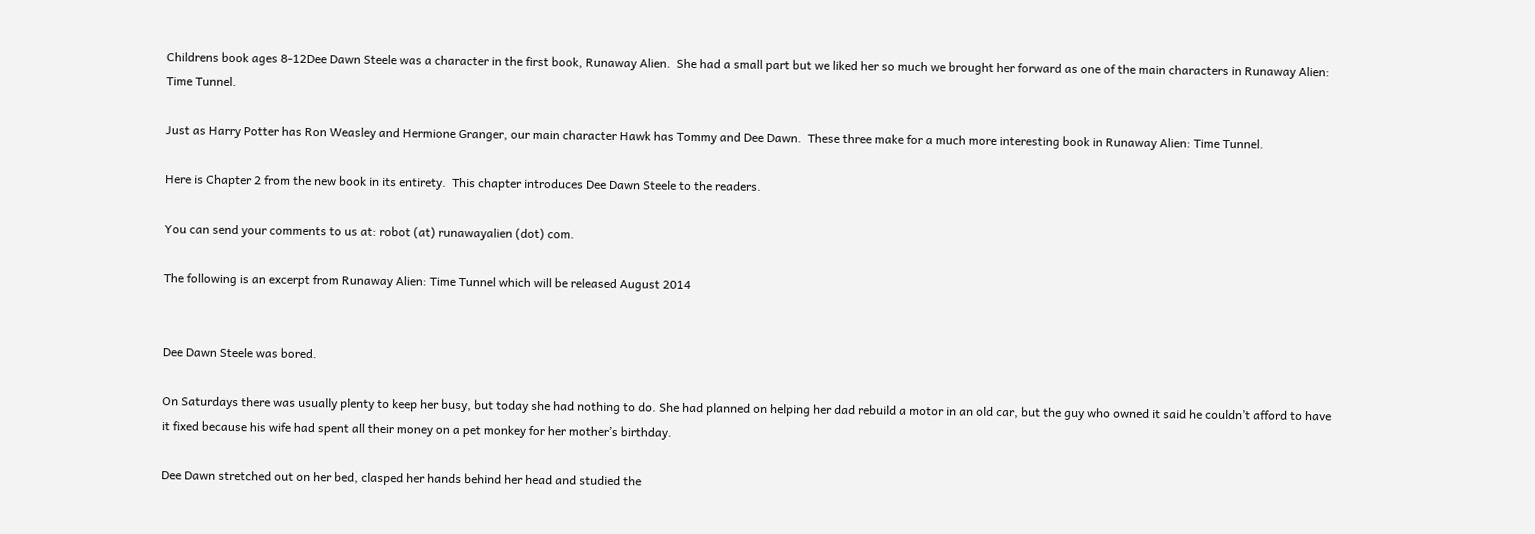Childrens book ages 8-12Dee Dawn Steele was a character in the first book, Runaway Alien.  She had a small part but we liked her so much we brought her forward as one of the main characters in Runaway Alien: Time Tunnel.

Just as Harry Potter has Ron Weasley and Hermione Granger, our main character Hawk has Tommy and Dee Dawn.  These three make for a much more interesting book in Runaway Alien: Time Tunnel.

Here is Chapter 2 from the new book in its entirety.  This chapter introduces Dee Dawn Steele to the readers.

You can send your comments to us at: robot (at) runawayalien (dot) com.

The following is an excerpt from Runaway Alien: Time Tunnel which will be released August 2014


Dee Dawn Steele was bored.

On Saturdays there was usually plenty to keep her busy, but today she had nothing to do. She had planned on helping her dad rebuild a motor in an old car, but the guy who owned it said he couldn’t afford to have it fixed because his wife had spent all their money on a pet monkey for her mother’s birthday.

Dee Dawn stretched out on her bed, clasped her hands behind her head and studied the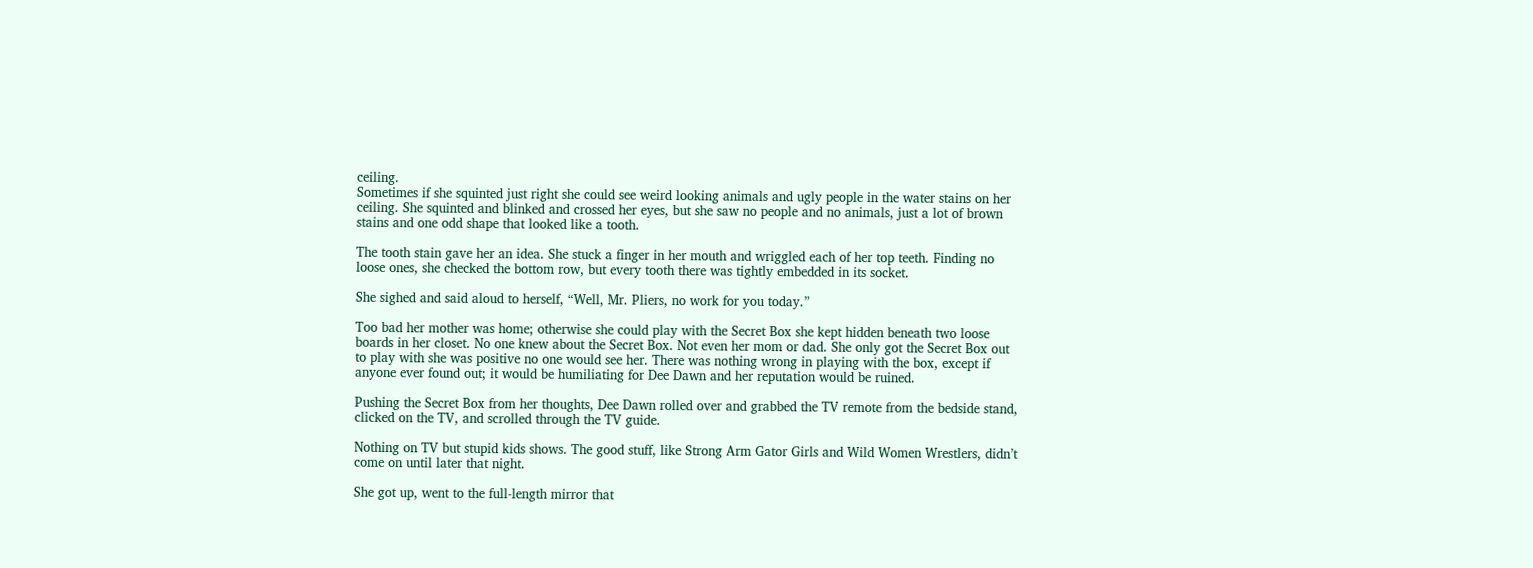ceiling.
Sometimes if she squinted just right she could see weird looking animals and ugly people in the water stains on her ceiling. She squinted and blinked and crossed her eyes, but she saw no people and no animals, just a lot of brown stains and one odd shape that looked like a tooth.

The tooth stain gave her an idea. She stuck a finger in her mouth and wriggled each of her top teeth. Finding no loose ones, she checked the bottom row, but every tooth there was tightly embedded in its socket.

She sighed and said aloud to herself, “Well, Mr. Pliers, no work for you today.”

Too bad her mother was home; otherwise she could play with the Secret Box she kept hidden beneath two loose boards in her closet. No one knew about the Secret Box. Not even her mom or dad. She only got the Secret Box out to play with she was positive no one would see her. There was nothing wrong in playing with the box, except if anyone ever found out; it would be humiliating for Dee Dawn and her reputation would be ruined.

Pushing the Secret Box from her thoughts, Dee Dawn rolled over and grabbed the TV remote from the bedside stand, clicked on the TV, and scrolled through the TV guide.

Nothing on TV but stupid kids shows. The good stuff, like Strong Arm Gator Girls and Wild Women Wrestlers, didn’t come on until later that night.

She got up, went to the full-length mirror that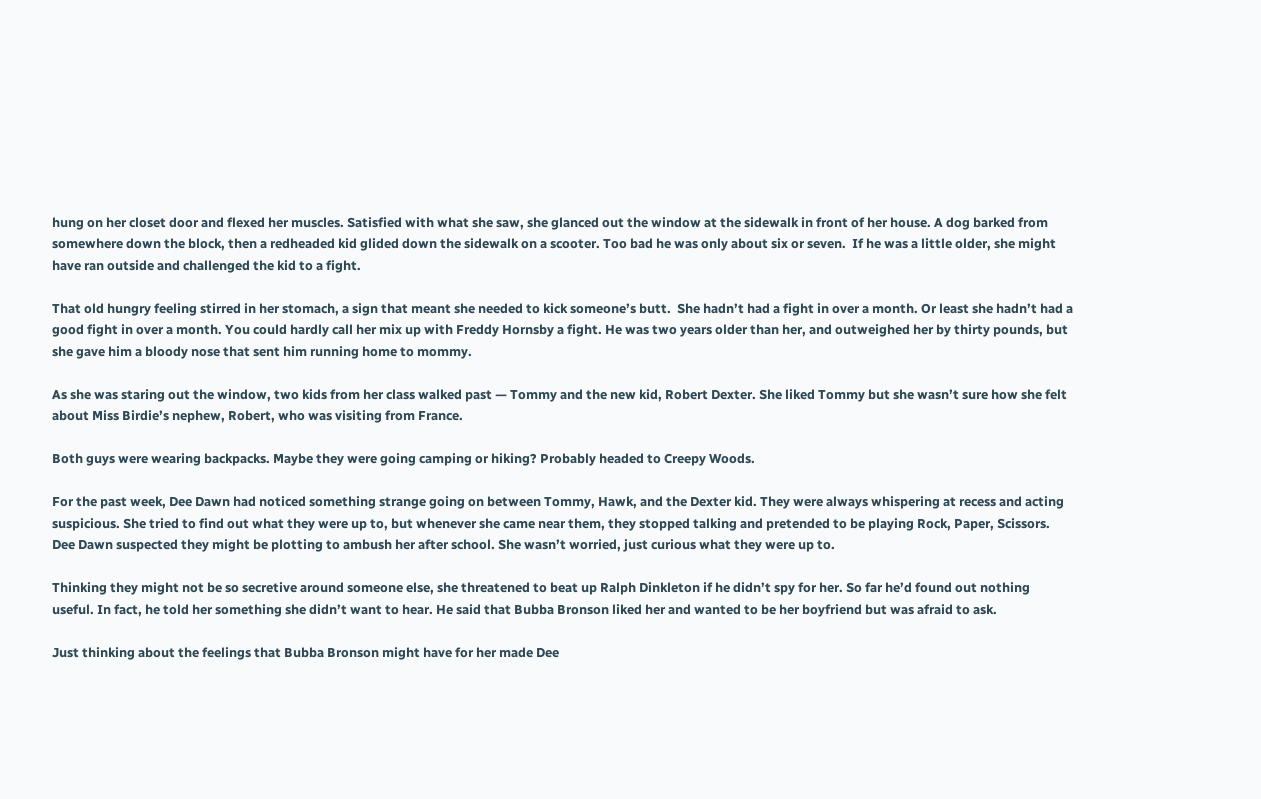hung on her closet door and flexed her muscles. Satisfied with what she saw, she glanced out the window at the sidewalk in front of her house. A dog barked from somewhere down the block, then a redheaded kid glided down the sidewalk on a scooter. Too bad he was only about six or seven.  If he was a little older, she might have ran outside and challenged the kid to a fight.

That old hungry feeling stirred in her stomach, a sign that meant she needed to kick someone’s butt.  She hadn’t had a fight in over a month. Or least she hadn’t had a good fight in over a month. You could hardly call her mix up with Freddy Hornsby a fight. He was two years older than her, and outweighed her by thirty pounds, but she gave him a bloody nose that sent him running home to mommy.

As she was staring out the window, two kids from her class walked past — Tommy and the new kid, Robert Dexter. She liked Tommy but she wasn’t sure how she felt about Miss Birdie’s nephew, Robert, who was visiting from France.

Both guys were wearing backpacks. Maybe they were going camping or hiking? Probably headed to Creepy Woods.

For the past week, Dee Dawn had noticed something strange going on between Tommy, Hawk, and the Dexter kid. They were always whispering at recess and acting suspicious. She tried to find out what they were up to, but whenever she came near them, they stopped talking and pretended to be playing Rock, Paper, Scissors.  Dee Dawn suspected they might be plotting to ambush her after school. She wasn’t worried, just curious what they were up to.

Thinking they might not be so secretive around someone else, she threatened to beat up Ralph Dinkleton if he didn’t spy for her. So far he’d found out nothing useful. In fact, he told her something she didn’t want to hear. He said that Bubba Bronson liked her and wanted to be her boyfriend but was afraid to ask.

Just thinking about the feelings that Bubba Bronson might have for her made Dee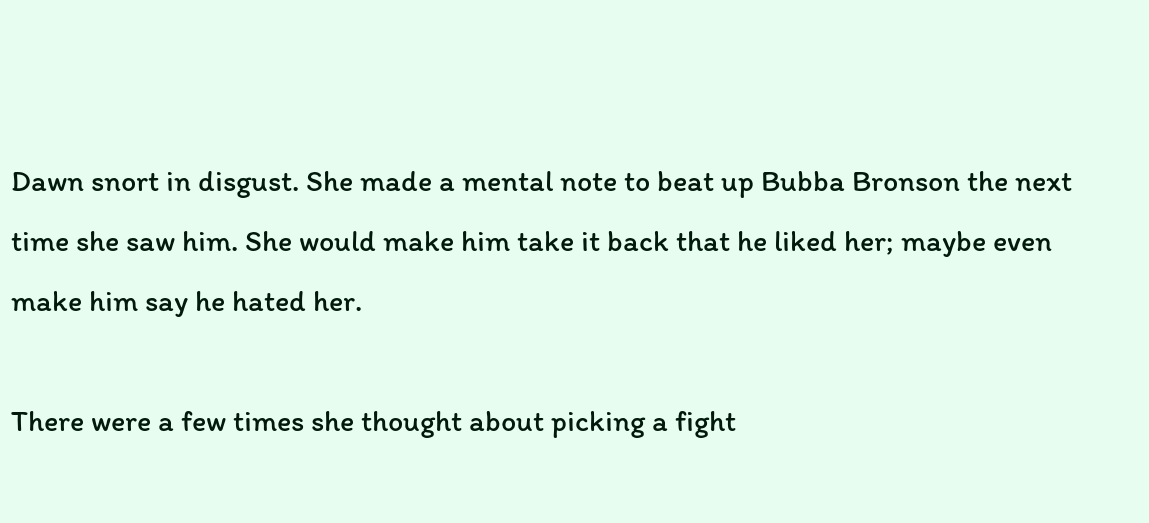Dawn snort in disgust. She made a mental note to beat up Bubba Bronson the next time she saw him. She would make him take it back that he liked her; maybe even make him say he hated her.

There were a few times she thought about picking a fight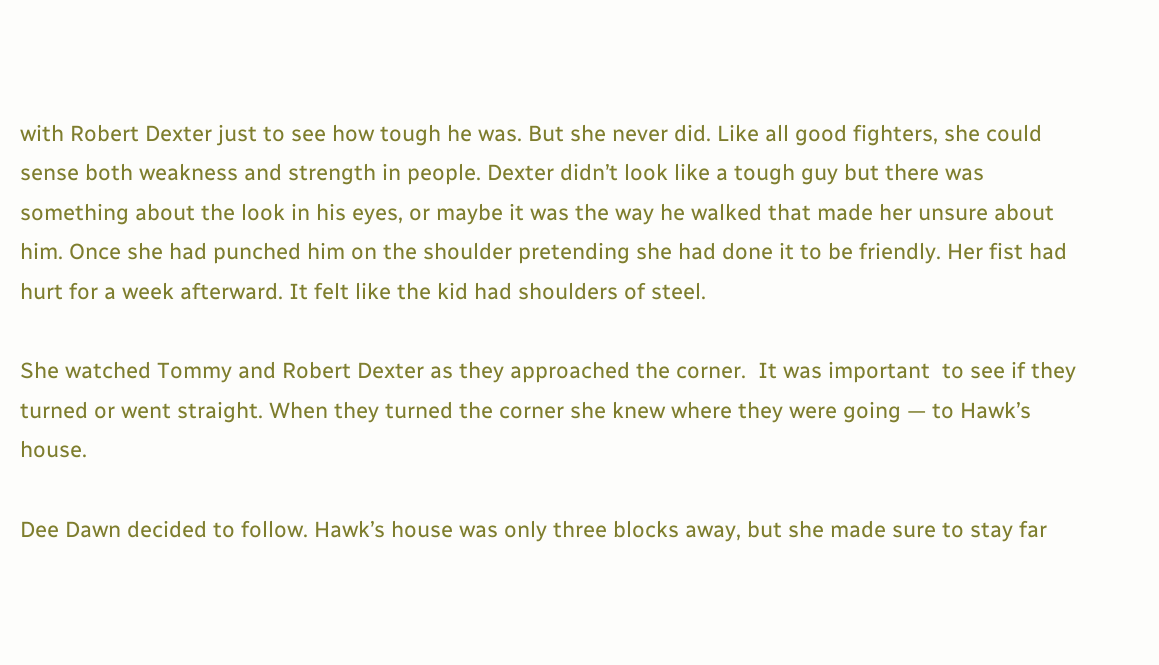with Robert Dexter just to see how tough he was. But she never did. Like all good fighters, she could sense both weakness and strength in people. Dexter didn’t look like a tough guy but there was something about the look in his eyes, or maybe it was the way he walked that made her unsure about him. Once she had punched him on the shoulder pretending she had done it to be friendly. Her fist had hurt for a week afterward. It felt like the kid had shoulders of steel.

She watched Tommy and Robert Dexter as they approached the corner.  It was important  to see if they turned or went straight. When they turned the corner she knew where they were going — to Hawk’s house.

Dee Dawn decided to follow. Hawk’s house was only three blocks away, but she made sure to stay far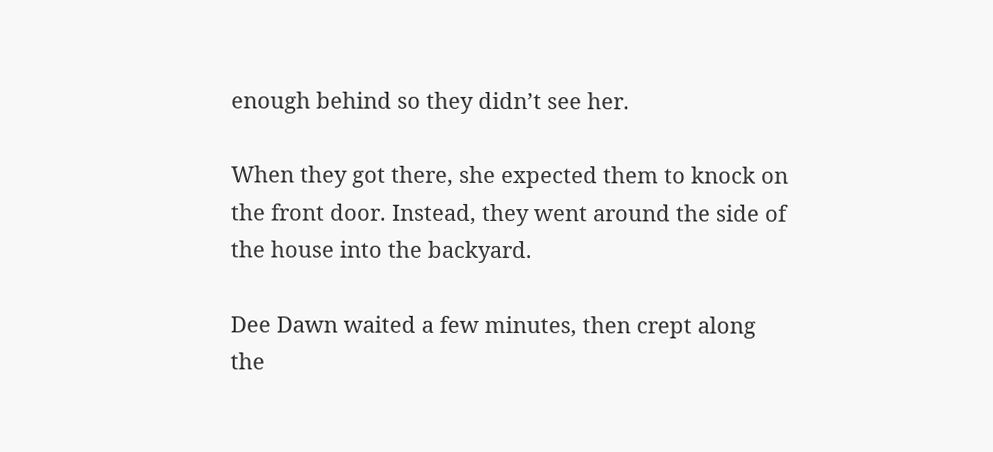enough behind so they didn’t see her.

When they got there, she expected them to knock on the front door. Instead, they went around the side of the house into the backyard.

Dee Dawn waited a few minutes, then crept along the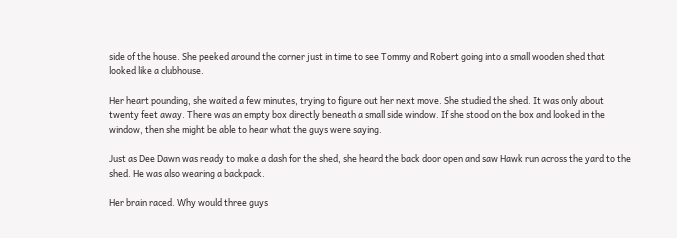side of the house. She peeked around the corner just in time to see Tommy and Robert going into a small wooden shed that looked like a clubhouse.

Her heart pounding, she waited a few minutes, trying to figure out her next move. She studied the shed. It was only about twenty feet away. There was an empty box directly beneath a small side window. If she stood on the box and looked in the window, then she might be able to hear what the guys were saying.

Just as Dee Dawn was ready to make a dash for the shed, she heard the back door open and saw Hawk run across the yard to the shed. He was also wearing a backpack.

Her brain raced. Why would three guys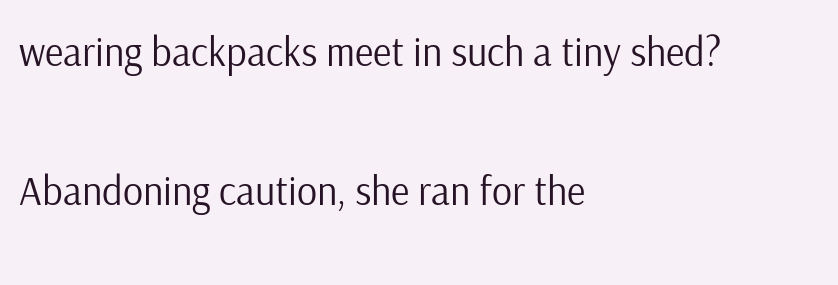wearing backpacks meet in such a tiny shed?

Abandoning caution, she ran for the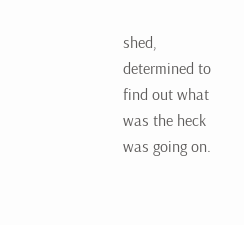shed, determined to find out what was the heck was going on.